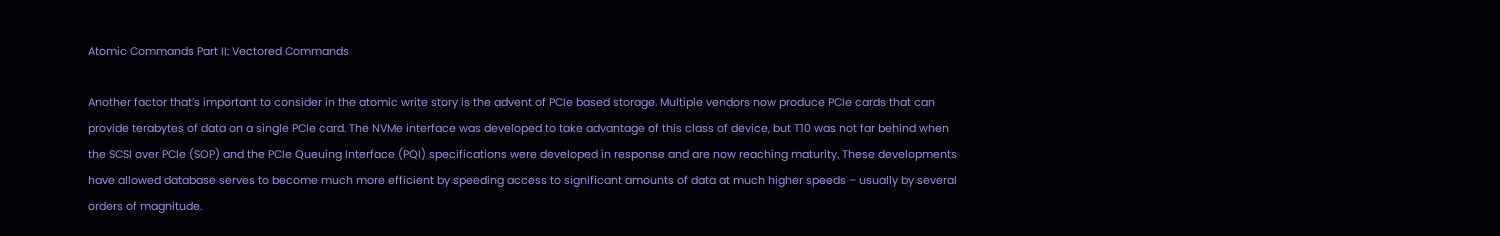Atomic Commands Part II: Vectored Commands

Another factor that’s important to consider in the atomic write story is the advent of PCIe based storage. Multiple vendors now produce PCIe cards that can provide terabytes of data on a single PCIe card. The NVMe interface was developed to take advantage of this class of device, but T10 was not far behind when the SCSI over PCIe (SOP) and the PCIe Queuing Interface (PQI) specifications were developed in response and are now reaching maturity. These developments have allowed database serves to become much more efficient by speeding access to significant amounts of data at much higher speeds – usually by several orders of magnitude.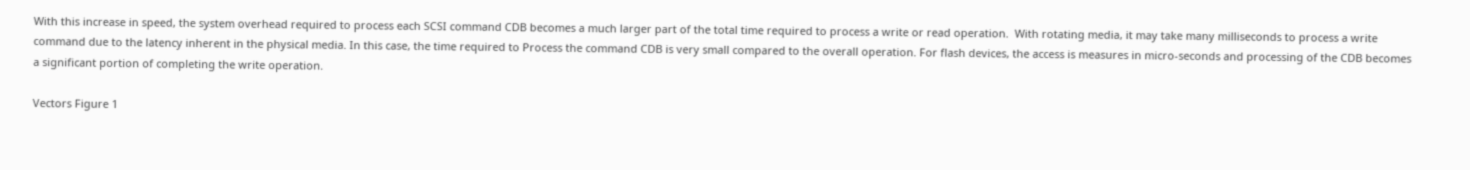With this increase in speed, the system overhead required to process each SCSI command CDB becomes a much larger part of the total time required to process a write or read operation.  With rotating media, it may take many milliseconds to process a write command due to the latency inherent in the physical media. In this case, the time required to Process the command CDB is very small compared to the overall operation. For flash devices, the access is measures in micro-seconds and processing of the CDB becomes a significant portion of completing the write operation.

Vectors Figure 1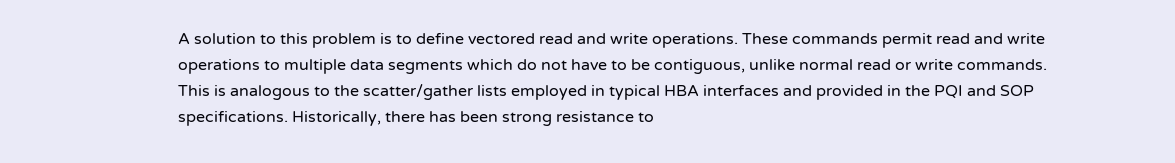A solution to this problem is to define vectored read and write operations. These commands permit read and write operations to multiple data segments which do not have to be contiguous, unlike normal read or write commands. This is analogous to the scatter/gather lists employed in typical HBA interfaces and provided in the PQI and SOP specifications. Historically, there has been strong resistance to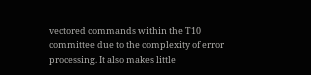vectored commands within the T10 committee due to the complexity of error processing. It also makes little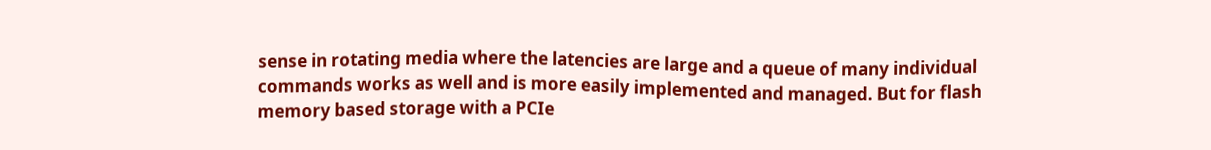sense in rotating media where the latencies are large and a queue of many individual commands works as well and is more easily implemented and managed. But for flash memory based storage with a PCIe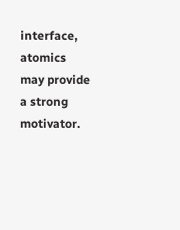interface, atomics may provide a strong motivator.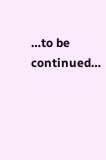…to be continued…